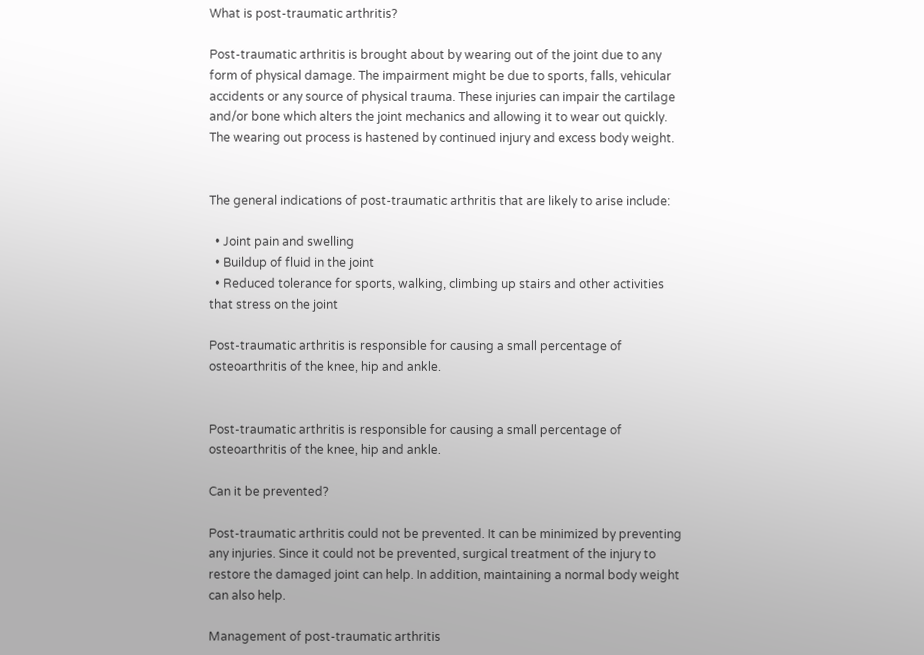What is post-traumatic arthritis?

Post-traumatic arthritis is brought about by wearing out of the joint due to any form of physical damage. The impairment might be due to sports, falls, vehicular accidents or any source of physical trauma. These injuries can impair the cartilage and/or bone which alters the joint mechanics and allowing it to wear out quickly. The wearing out process is hastened by continued injury and excess body weight.


The general indications of post-traumatic arthritis that are likely to arise include:

  • Joint pain and swelling
  • Buildup of fluid in the joint
  • Reduced tolerance for sports, walking, climbing up stairs and other activities that stress on the joint

Post-traumatic arthritis is responsible for causing a small percentage of osteoarthritis of the knee, hip and ankle.


Post-traumatic arthritis is responsible for causing a small percentage of osteoarthritis of the knee, hip and ankle.

Can it be prevented?

Post-traumatic arthritis could not be prevented. It can be minimized by preventing any injuries. Since it could not be prevented, surgical treatment of the injury to restore the damaged joint can help. In addition, maintaining a normal body weight can also help.

Management of post-traumatic arthritis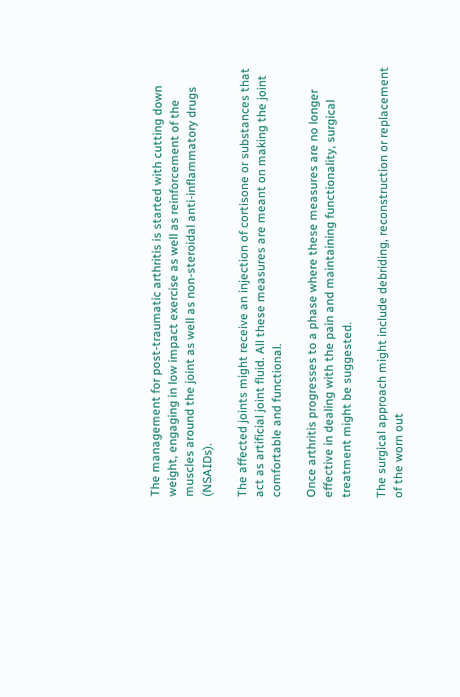The management for post-traumatic arthritis is started with cutting down weight, engaging in low impact exercise as well as reinforcement of the muscles around the joint as well as non-steroidal anti-inflammatory drugs (NSAIDs).

The affected joints might receive an injection of cortisone or substances that act as artificial joint fluid. All these measures are meant on making the joint comfortable and functional.

Once arthritis progresses to a phase where these measures are no longer effective in dealing with the pain and maintaining functionality, surgical treatment might be suggested.

The surgical approach might include debriding, reconstruction or replacement of the worn out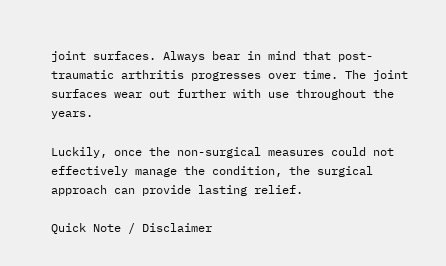joint surfaces. Always bear in mind that post-traumatic arthritis progresses over time. The joint surfaces wear out further with use throughout the years.

Luckily, once the non-surgical measures could not effectively manage the condition, the surgical approach can provide lasting relief.

Quick Note / Disclaimer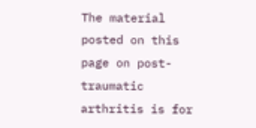The material posted on this page on post-traumatic arthritis is for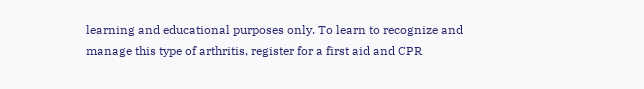learning and educational purposes only. To learn to recognize and manage this type of arthritis, register for a first aid and CPR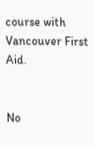course with Vancouver First Aid.


No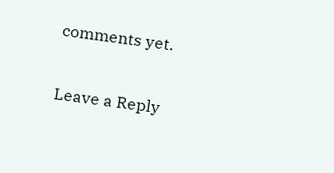comments yet.

Leave a Reply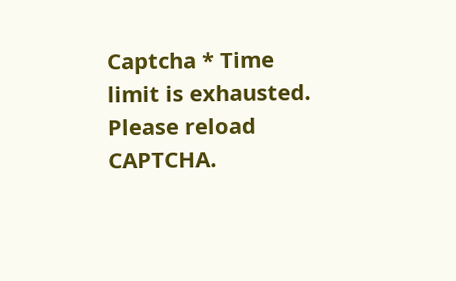Captcha * Time limit is exhausted. Please reload CAPTCHA.